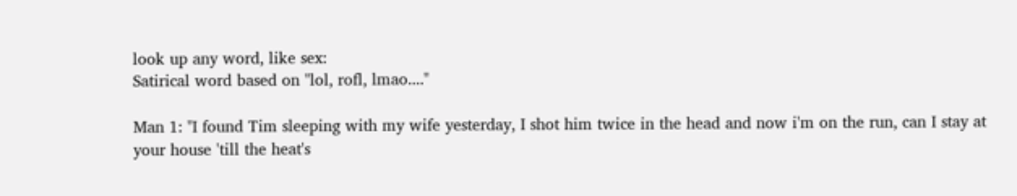look up any word, like sex:
Satirical word based on "lol, rofl, lmao...."

Man 1: "I found Tim sleeping with my wife yesterday, I shot him twice in the head and now i'm on the run, can I stay at your house 'till the heat's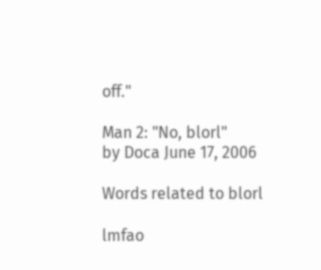off."

Man 2: "No, blorl"
by Doca June 17, 2006

Words related to blorl

lmfao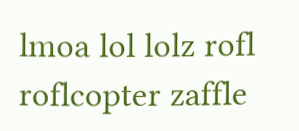lmoa lol lolz rofl roflcopter zaffle